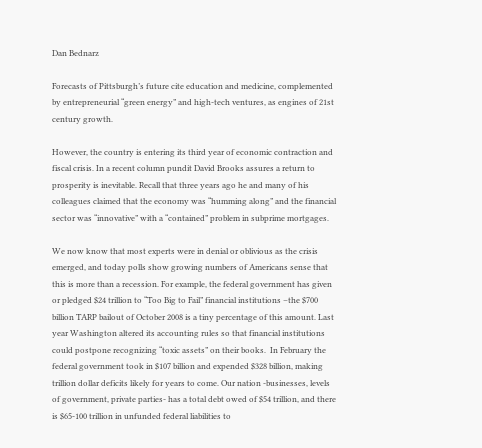Dan Bednarz

Forecasts of Pittsburgh’s future cite education and medicine, complemented by entrepreneurial “green energy” and high-tech ventures, as engines of 21st century growth.

However, the country is entering its third year of economic contraction and fiscal crisis. In a recent column pundit David Brooks assures a return to prosperity is inevitable. Recall that three years ago he and many of his colleagues claimed that the economy was “humming along” and the financial sector was “innovative” with a “contained” problem in subprime mortgages.

We now know that most experts were in denial or oblivious as the crisis emerged, and today polls show growing numbers of Americans sense that this is more than a recession. For example, the federal government has given or pledged $24 trillion to “Too Big to Fail” financial institutions –the $700 billion TARP bailout of October 2008 is a tiny percentage of this amount. Last year Washington altered its accounting rules so that financial institutions could postpone recognizing “toxic assets” on their books.  In February the federal government took in $107 billion and expended $328 billion, making trillion dollar deficits likely for years to come. Our nation -businesses, levels of government, private parties- has a total debt owed of $54 trillion, and there is $65-100 trillion in unfunded federal liabilities to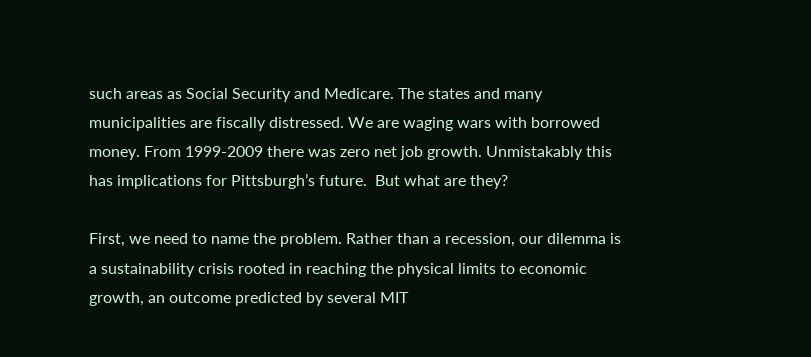such areas as Social Security and Medicare. The states and many municipalities are fiscally distressed. We are waging wars with borrowed money. From 1999-2009 there was zero net job growth. Unmistakably this has implications for Pittsburgh’s future.  But what are they?

First, we need to name the problem. Rather than a recession, our dilemma is a sustainability crisis rooted in reaching the physical limits to economic growth, an outcome predicted by several MIT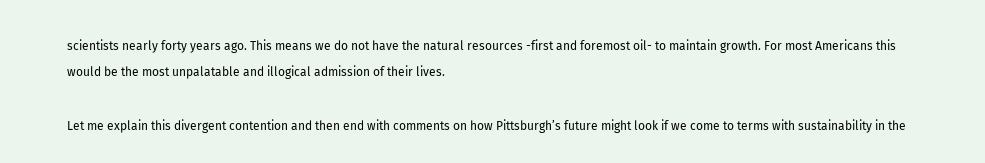scientists nearly forty years ago. This means we do not have the natural resources -first and foremost oil- to maintain growth. For most Americans this would be the most unpalatable and illogical admission of their lives.

Let me explain this divergent contention and then end with comments on how Pittsburgh’s future might look if we come to terms with sustainability in the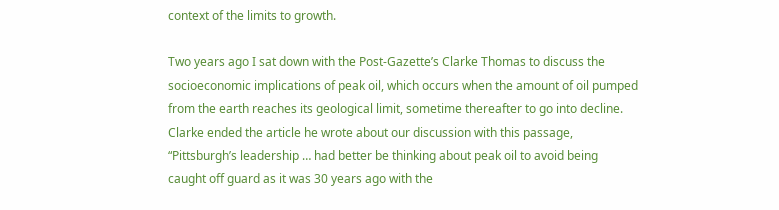context of the limits to growth.

Two years ago I sat down with the Post-Gazette’s Clarke Thomas to discuss the socioeconomic implications of peak oil, which occurs when the amount of oil pumped from the earth reaches its geological limit, sometime thereafter to go into decline. Clarke ended the article he wrote about our discussion with this passage, “Pittsburgh’s leadership … had better be thinking about peak oil to avoid being caught off guard as it was 30 years ago with the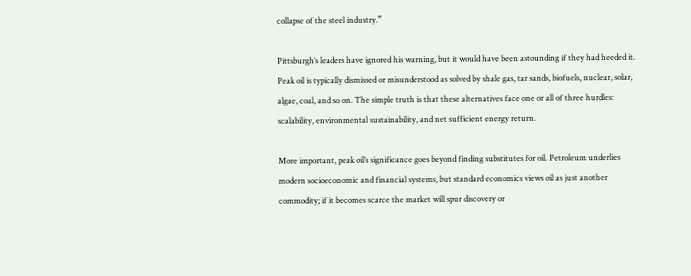collapse of the steel industry.”

Pittsburgh’s leaders have ignored his warning, but it would have been astounding if they had heeded it. Peak oil is typically dismissed or misunderstood as solved by shale gas, tar sands, biofuels, nuclear, solar, algae, coal, and so on. The simple truth is that these alternatives face one or all of three hurdles: scalability, environmental sustainability, and net sufficient energy return.

More important, peak oil’s significance goes beyond finding substitutes for oil. Petroleum underlies modern socioeconomic and financial systems, but standard economics views oil as just another commodity; if it becomes scarce the market will spur discovery or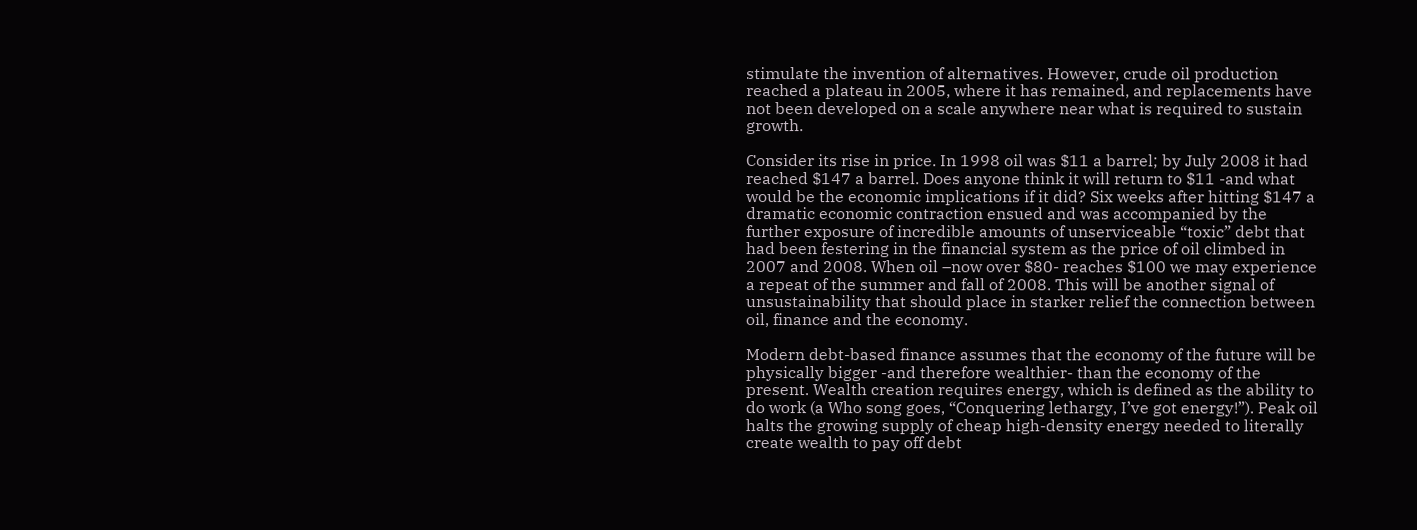stimulate the invention of alternatives. However, crude oil production reached a plateau in 2005, where it has remained, and replacements have not been developed on a scale anywhere near what is required to sustain growth.

Consider its rise in price. In 1998 oil was $11 a barrel; by July 2008 it had reached $147 a barrel. Does anyone think it will return to $11 -and what would be the economic implications if it did? Six weeks after hitting $147 a dramatic economic contraction ensued and was accompanied by the further exposure of incredible amounts of unserviceable “toxic” debt that had been festering in the financial system as the price of oil climbed in 2007 and 2008. When oil –now over $80- reaches $100 we may experience a repeat of the summer and fall of 2008. This will be another signal of unsustainability that should place in starker relief the connection between oil, finance and the economy.

Modern debt-based finance assumes that the economy of the future will be physically bigger -and therefore wealthier- than the economy of the present. Wealth creation requires energy, which is defined as the ability to do work (a Who song goes, “Conquering lethargy, I’ve got energy!”). Peak oil halts the growing supply of cheap high-density energy needed to literally create wealth to pay off debt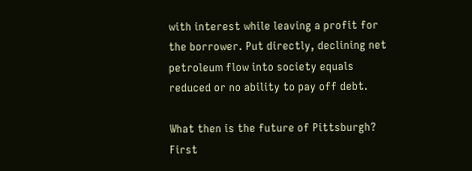with interest while leaving a profit for the borrower. Put directly, declining net petroleum flow into society equals reduced or no ability to pay off debt.

What then is the future of Pittsburgh? First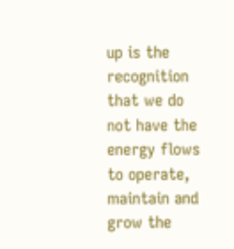up is the recognition that we do not have the energy flows to operate, maintain and grow the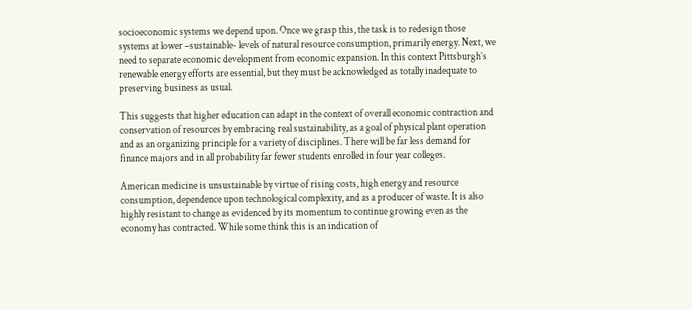socioeconomic systems we depend upon. Once we grasp this, the task is to redesign those systems at lower –sustainable- levels of natural resource consumption, primarily energy. Next, we need to separate economic development from economic expansion. In this context Pittsburgh’s renewable energy efforts are essential, but they must be acknowledged as totally inadequate to preserving business as usual.

This suggests that higher education can adapt in the context of overall economic contraction and conservation of resources by embracing real sustainability, as a goal of physical plant operation and as an organizing principle for a variety of disciplines. There will be far less demand for finance majors and in all probability far fewer students enrolled in four year colleges.

American medicine is unsustainable by virtue of rising costs, high energy and resource consumption, dependence upon technological complexity, and as a producer of waste. It is also highly resistant to change as evidenced by its momentum to continue growing even as the economy has contracted. While some think this is an indication of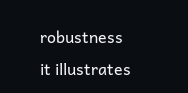robustness it illustrates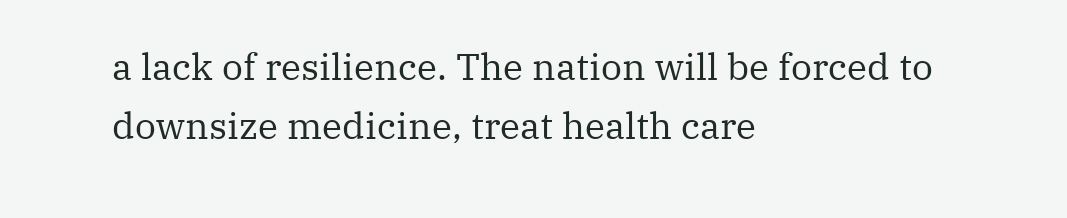a lack of resilience. The nation will be forced to downsize medicine, treat health care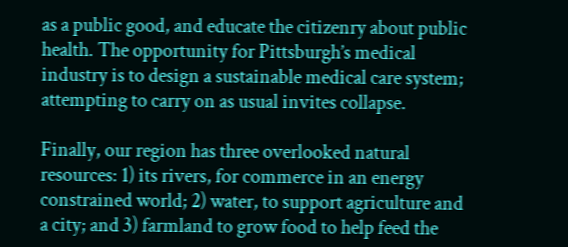as a public good, and educate the citizenry about public health. The opportunity for Pittsburgh’s medical industry is to design a sustainable medical care system; attempting to carry on as usual invites collapse.

Finally, our region has three overlooked natural resources: 1) its rivers, for commerce in an energy constrained world; 2) water, to support agriculture and a city; and 3) farmland to grow food to help feed the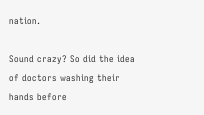nation.

Sound crazy? So did the idea of doctors washing their hands before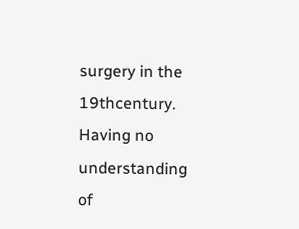surgery in the 19thcentury. Having no understanding of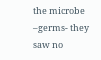the microbe –germs- they saw no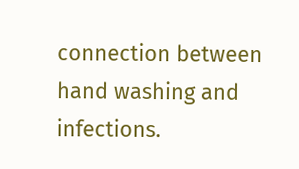connection between hand washing and infections.